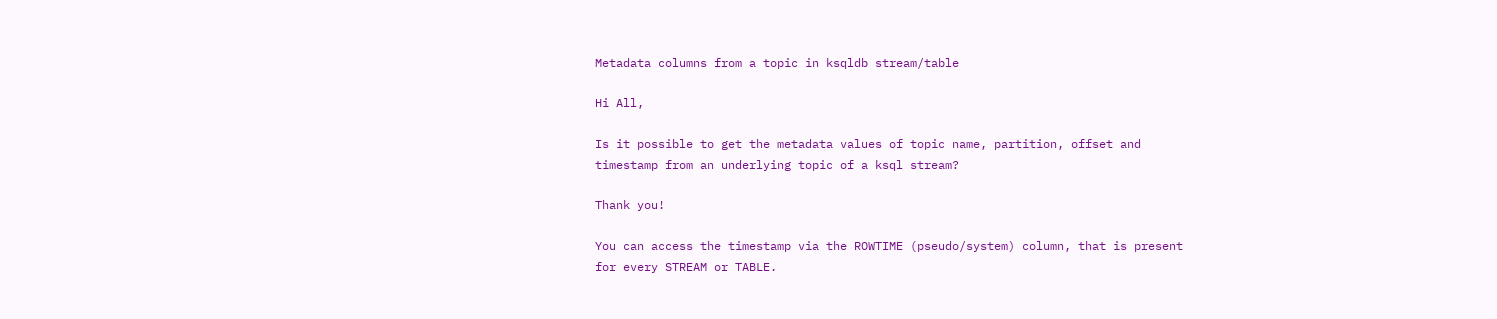Metadata columns from a topic in ksqldb stream/table

Hi All,

Is it possible to get the metadata values of topic name, partition, offset and timestamp from an underlying topic of a ksql stream?

Thank you!

You can access the timestamp via the ROWTIME (pseudo/system) column, that is present for every STREAM or TABLE.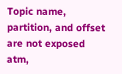Topic name, partition, and offset are not exposed atm,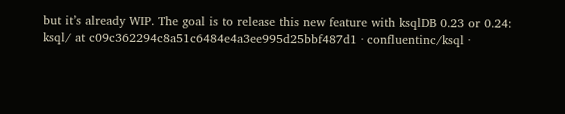but it’s already WIP. The goal is to release this new feature with ksqlDB 0.23 or 0.24: ksql/ at c09c362294c8a51c6484e4a3ee995d25bbf487d1 · confluentinc/ksql ·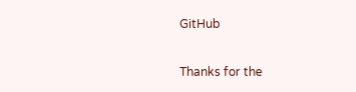GitHub

Thanks for the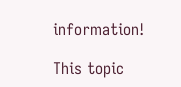information!

This topic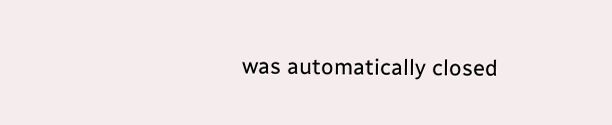was automatically closed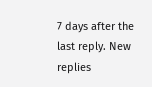7 days after the last reply. New replies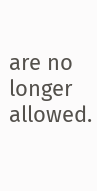are no longer allowed.